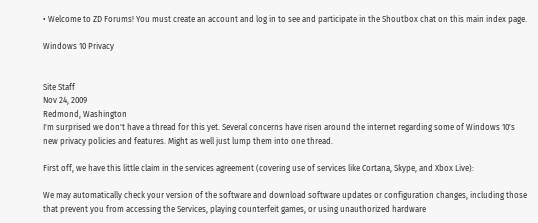• Welcome to ZD Forums! You must create an account and log in to see and participate in the Shoutbox chat on this main index page.

Windows 10 Privacy


Site Staff
Nov 24, 2009
Redmond, Washington
I'm surprised we don't have a thread for this yet. Several concerns have risen around the internet regarding some of Windows 10's new privacy policies and features. Might as well just lump them into one thread.

First off, we have this little claim in the services agreement (covering use of services like Cortana, Skype, and Xbox Live):

We may automatically check your version of the software and download software updates or configuration changes, including those that prevent you from accessing the Services, playing counterfeit games, or using unauthorized hardware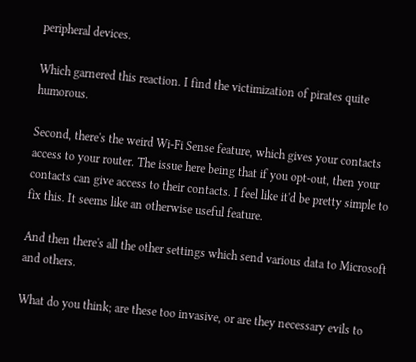peripheral devices.

Which garnered this reaction. I find the victimization of pirates quite humorous.

Second, there's the weird Wi-Fi Sense feature, which gives your contacts access to your router. The issue here being that if you opt-out, then your contacts can give access to their contacts. I feel like it'd be pretty simple to fix this. It seems like an otherwise useful feature.

And then there's all the other settings which send various data to Microsoft and others.

What do you think; are these too invasive, or are they necessary evils to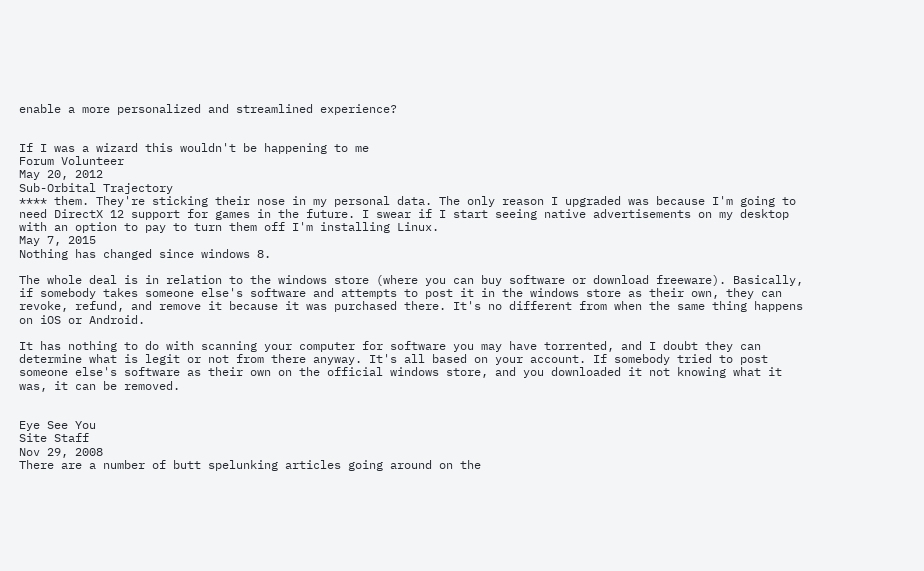enable a more personalized and streamlined experience?


If I was a wizard this wouldn't be happening to me
Forum Volunteer
May 20, 2012
Sub-Orbital Trajectory
**** them. They're sticking their nose in my personal data. The only reason I upgraded was because I'm going to need DirectX 12 support for games in the future. I swear if I start seeing native advertisements on my desktop with an option to pay to turn them off I'm installing Linux.
May 7, 2015
Nothing has changed since windows 8.

The whole deal is in relation to the windows store (where you can buy software or download freeware). Basically, if somebody takes someone else's software and attempts to post it in the windows store as their own, they can revoke, refund, and remove it because it was purchased there. It's no different from when the same thing happens on iOS or Android.

It has nothing to do with scanning your computer for software you may have torrented, and I doubt they can determine what is legit or not from there anyway. It's all based on your account. If somebody tried to post someone else's software as their own on the official windows store, and you downloaded it not knowing what it was, it can be removed.


Eye See You
Site Staff
Nov 29, 2008
There are a number of butt spelunking articles going around on the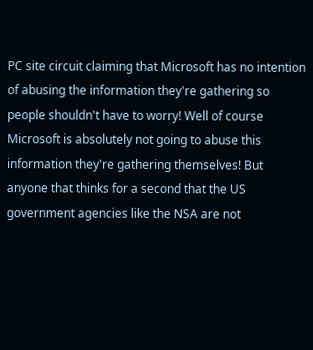PC site circuit claiming that Microsoft has no intention of abusing the information they're gathering so people shouldn't have to worry! Well of course Microsoft is absolutely not going to abuse this information they're gathering themselves! But anyone that thinks for a second that the US government agencies like the NSA are not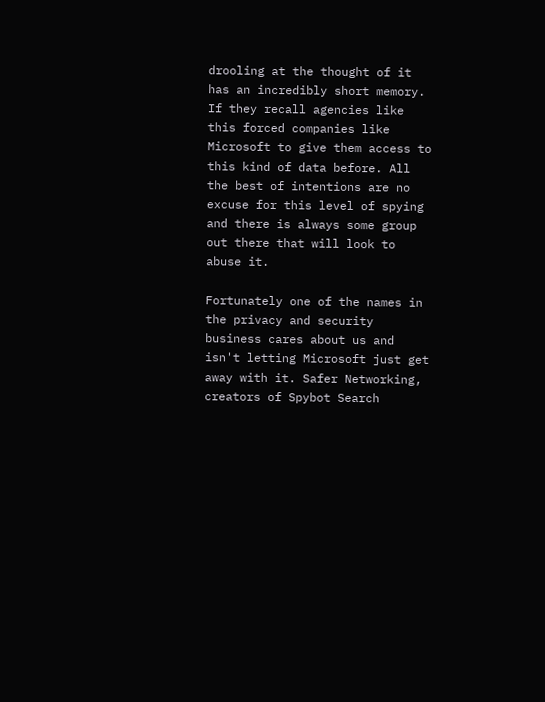drooling at the thought of it has an incredibly short memory. If they recall agencies like this forced companies like Microsoft to give them access to this kind of data before. All the best of intentions are no excuse for this level of spying and there is always some group out there that will look to abuse it.

Fortunately one of the names in the privacy and security business cares about us and isn't letting Microsoft just get away with it. Safer Networking, creators of Spybot Search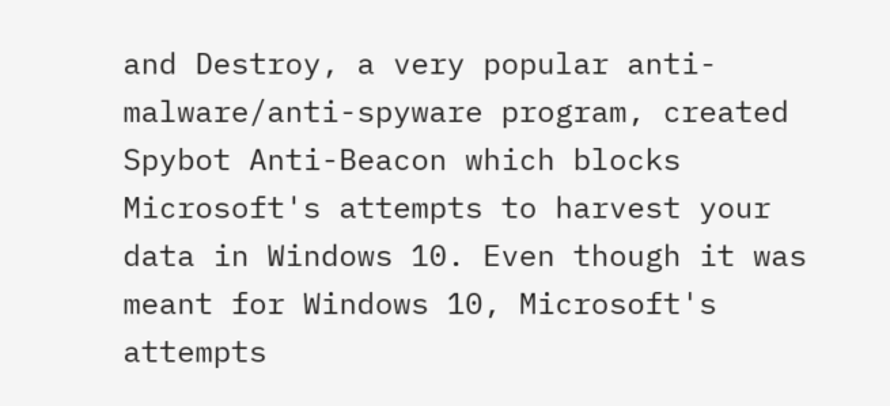and Destroy, a very popular anti-malware/anti-spyware program, created Spybot Anti-Beacon which blocks Microsoft's attempts to harvest your data in Windows 10. Even though it was meant for Windows 10, Microsoft's attempts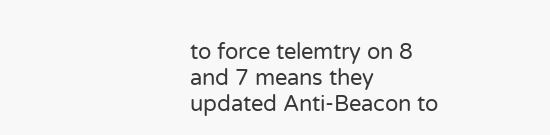to force telemtry on 8 and 7 means they updated Anti-Beacon to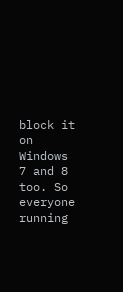block it on Windows 7 and 8 too. So everyone running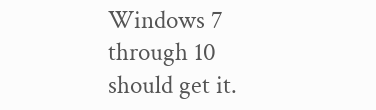Windows 7 through 10 should get it.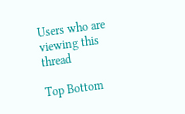Users who are viewing this thread

Top Bottom